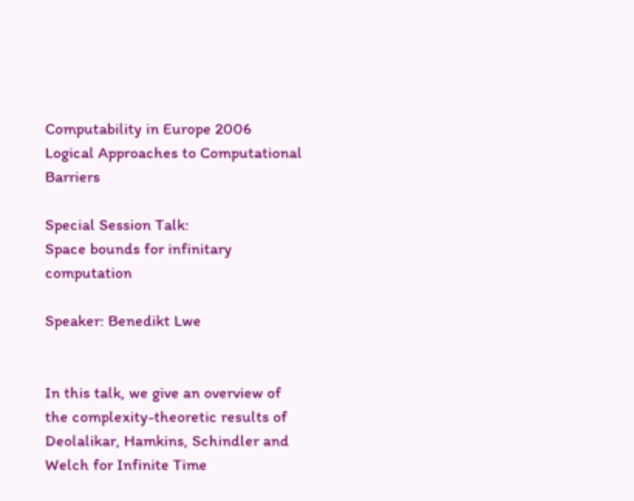Computability in Europe 2006
Logical Approaches to Computational Barriers

Special Session Talk:
Space bounds for infinitary computation

Speaker: Benedikt Lwe


In this talk, we give an overview of the complexity-theoretic results of
Deolalikar, Hamkins, Schindler and Welch for Infinite Time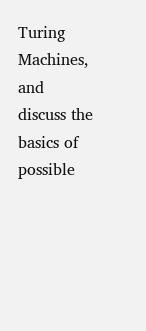Turing Machines, and
discuss the basics of possible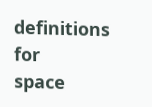definitions for
space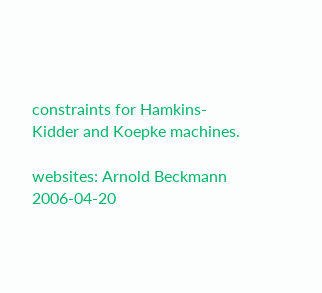constraints for Hamkins-Kidder and Koepke machines.

websites: Arnold Beckmann 2006-04-20